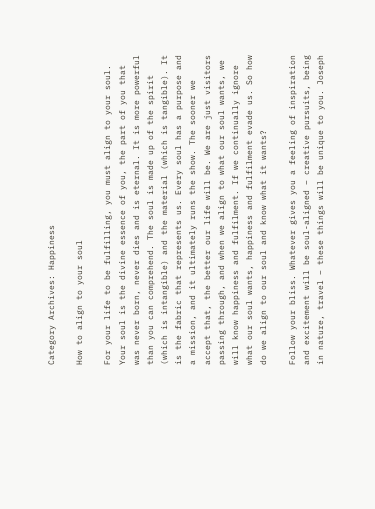Category Archives: Happiness

How to align to your soul

For your life to be fulfilling, you must align to your soul. Your soul is the divine essence of you, the part of you that was never born, never dies and is eternal. It is more powerful than you can comprehend. The soul is made up of the spirit (which is intangible) and the material (which is tangible). It is the fabric that represents us. Every soul has a purpose and a mission, and it ultimately runs the show. The sooner we accept that, the better our life will be. We are just visitors passing through, and when we align to what our soul wants, we will know happiness and fulfilment. If we continually ignore what our soul wants, happiness and fulfilment evade us. So how do we align to our soul and know what it wants?

Follow your bliss. Whatever gives you a feeling of inspiration and excitement will be soul-aligned – creative pursuits, being in nature, travel – these things will be unique to you. Joseph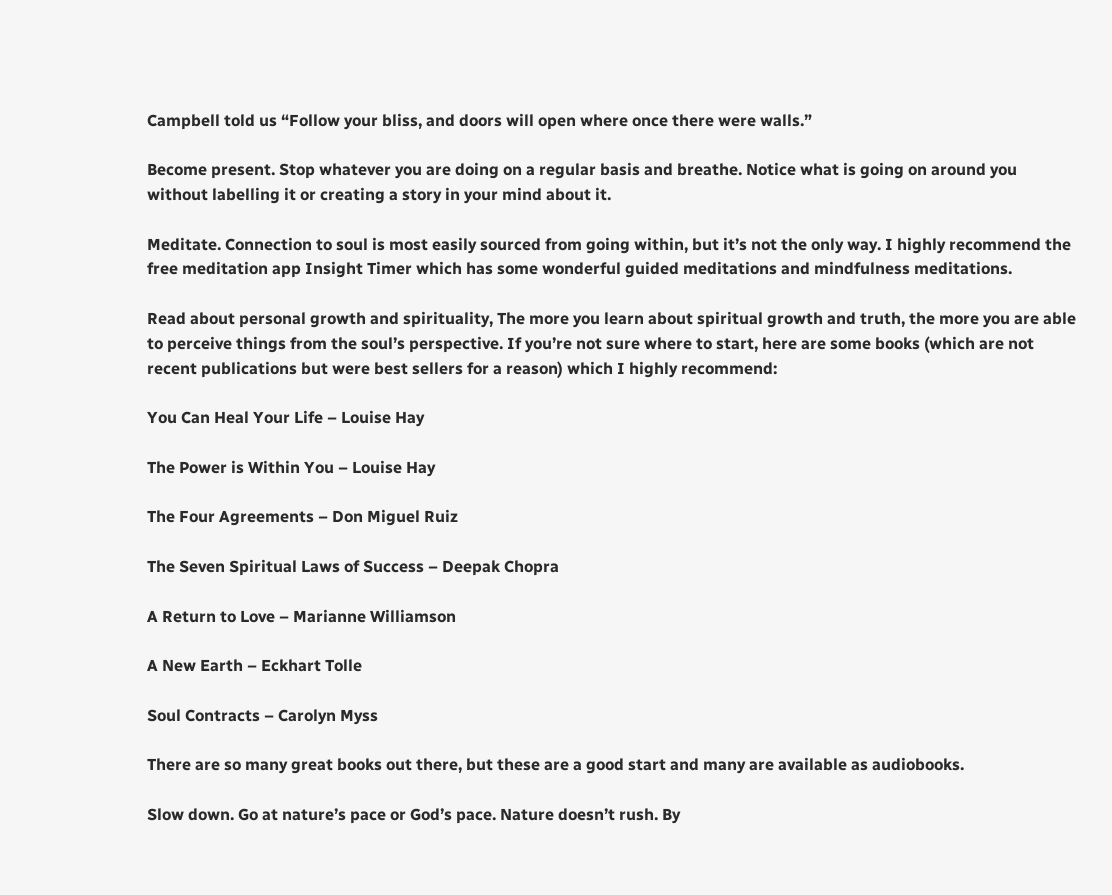Campbell told us “Follow your bliss, and doors will open where once there were walls.”

Become present. Stop whatever you are doing on a regular basis and breathe. Notice what is going on around you without labelling it or creating a story in your mind about it.

Meditate. Connection to soul is most easily sourced from going within, but it’s not the only way. I highly recommend the free meditation app Insight Timer which has some wonderful guided meditations and mindfulness meditations.

Read about personal growth and spirituality, The more you learn about spiritual growth and truth, the more you are able to perceive things from the soul’s perspective. If you’re not sure where to start, here are some books (which are not recent publications but were best sellers for a reason) which I highly recommend:

You Can Heal Your Life – Louise Hay

The Power is Within You – Louise Hay

The Four Agreements – Don Miguel Ruiz

The Seven Spiritual Laws of Success – Deepak Chopra

A Return to Love – Marianne Williamson

A New Earth – Eckhart Tolle

Soul Contracts – Carolyn Myss

There are so many great books out there, but these are a good start and many are available as audiobooks.

Slow down. Go at nature’s pace or God’s pace. Nature doesn’t rush. By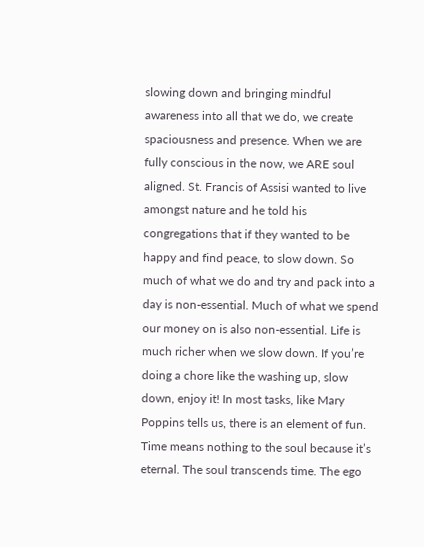slowing down and bringing mindful awareness into all that we do, we create spaciousness and presence. When we are fully conscious in the now, we ARE soul aligned. St. Francis of Assisi wanted to live amongst nature and he told his congregations that if they wanted to be happy and find peace, to slow down. So much of what we do and try and pack into a day is non-essential. Much of what we spend our money on is also non-essential. Life is much richer when we slow down. If you’re doing a chore like the washing up, slow down, enjoy it! In most tasks, like Mary Poppins tells us, there is an element of fun. Time means nothing to the soul because it’s eternal. The soul transcends time. The ego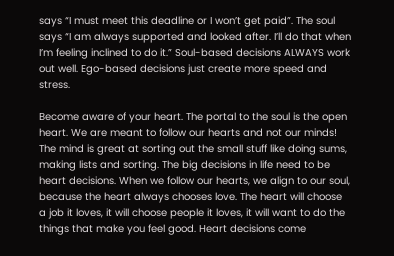says “I must meet this deadline or I won’t get paid”. The soul says “I am always supported and looked after. I’ll do that when I’m feeling inclined to do it.” Soul-based decisions ALWAYS work out well. Ego-based decisions just create more speed and stress.

Become aware of your heart. The portal to the soul is the open heart. We are meant to follow our hearts and not our minds! The mind is great at sorting out the small stuff like doing sums, making lists and sorting. The big decisions in life need to be heart decisions. When we follow our hearts, we align to our soul, because the heart always chooses love. The heart will choose a job it loves, it will choose people it loves, it will want to do the things that make you feel good. Heart decisions come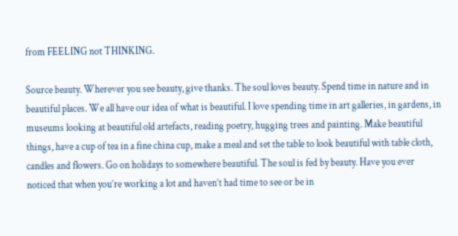from FEELING not THINKING.

Source beauty. Wherever you see beauty, give thanks. The soul loves beauty. Spend time in nature and in beautiful places. We all have our idea of what is beautiful. I love spending time in art galleries, in gardens, in museums looking at beautiful old artefacts, reading poetry, hugging trees and painting. Make beautiful things, have a cup of tea in a fine china cup, make a meal and set the table to look beautiful with table cloth, candles and flowers. Go on holidays to somewhere beautiful. The soul is fed by beauty. Have you ever noticed that when you’re working a lot and haven’t had time to see or be in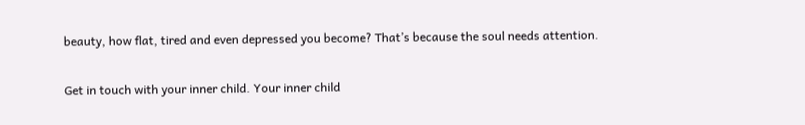beauty, how flat, tired and even depressed you become? That’s because the soul needs attention.

Get in touch with your inner child. Your inner child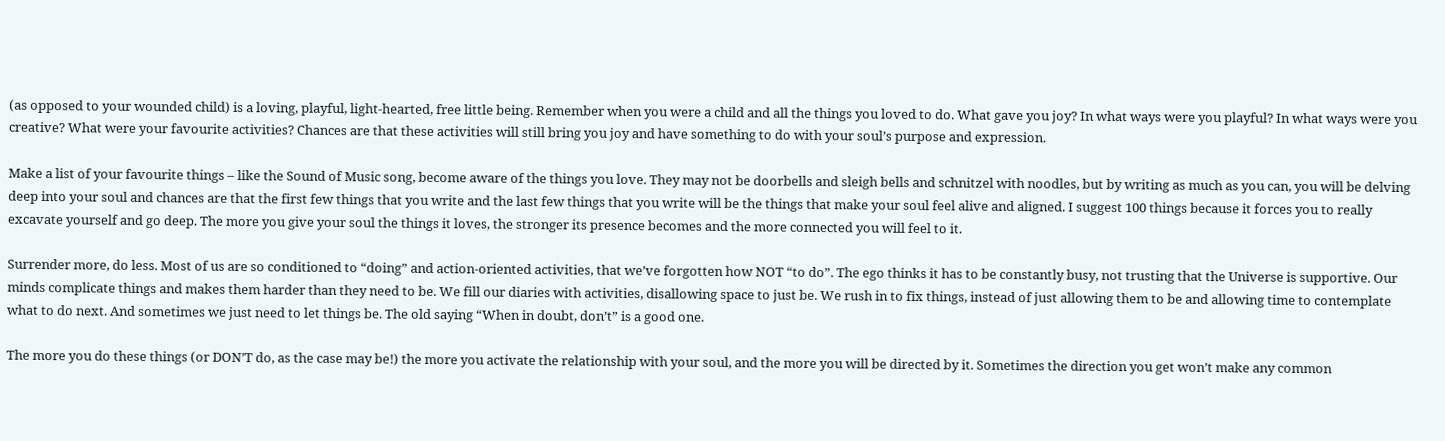(as opposed to your wounded child) is a loving, playful, light-hearted, free little being. Remember when you were a child and all the things you loved to do. What gave you joy? In what ways were you playful? In what ways were you creative? What were your favourite activities? Chances are that these activities will still bring you joy and have something to do with your soul’s purpose and expression.

Make a list of your favourite things – like the Sound of Music song, become aware of the things you love. They may not be doorbells and sleigh bells and schnitzel with noodles, but by writing as much as you can, you will be delving deep into your soul and chances are that the first few things that you write and the last few things that you write will be the things that make your soul feel alive and aligned. I suggest 100 things because it forces you to really excavate yourself and go deep. The more you give your soul the things it loves, the stronger its presence becomes and the more connected you will feel to it.

Surrender more, do less. Most of us are so conditioned to “doing” and action-oriented activities, that we’ve forgotten how NOT “to do”. The ego thinks it has to be constantly busy, not trusting that the Universe is supportive. Our minds complicate things and makes them harder than they need to be. We fill our diaries with activities, disallowing space to just be. We rush in to fix things, instead of just allowing them to be and allowing time to contemplate what to do next. And sometimes we just need to let things be. The old saying “When in doubt, don’t” is a good one.

The more you do these things (or DON’T do, as the case may be!) the more you activate the relationship with your soul, and the more you will be directed by it. Sometimes the direction you get won’t make any common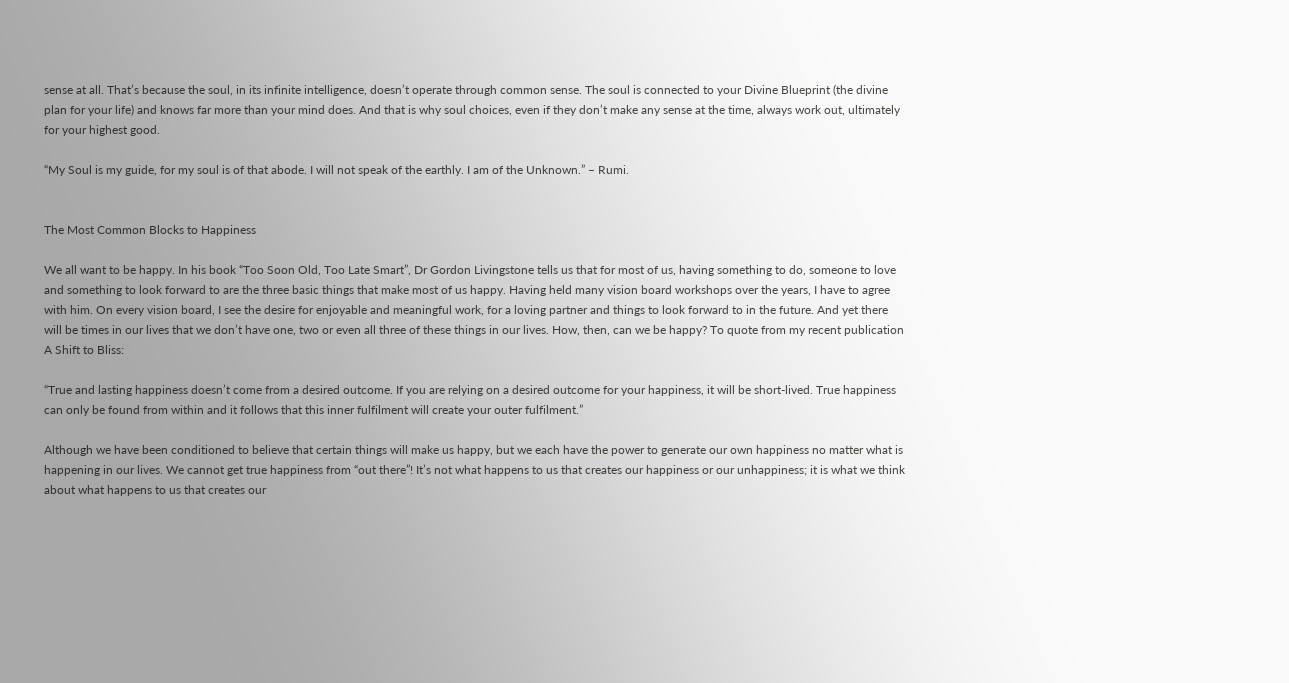sense at all. That’s because the soul, in its infinite intelligence, doesn’t operate through common sense. The soul is connected to your Divine Blueprint (the divine plan for your life) and knows far more than your mind does. And that is why soul choices, even if they don’t make any sense at the time, always work out, ultimately for your highest good.

“My Soul is my guide, for my soul is of that abode. I will not speak of the earthly. I am of the Unknown.” – Rumi.


The Most Common Blocks to Happiness

We all want to be happy. In his book “Too Soon Old, Too Late Smart”, Dr Gordon Livingstone tells us that for most of us, having something to do, someone to love and something to look forward to are the three basic things that make most of us happy. Having held many vision board workshops over the years, I have to agree with him. On every vision board, I see the desire for enjoyable and meaningful work, for a loving partner and things to look forward to in the future. And yet there will be times in our lives that we don’t have one, two or even all three of these things in our lives. How, then, can we be happy? To quote from my recent publication A Shift to Bliss:

“True and lasting happiness doesn’t come from a desired outcome. If you are relying on a desired outcome for your happiness, it will be short-lived. True happiness can only be found from within and it follows that this inner fulfilment will create your outer fulfilment.”

Although we have been conditioned to believe that certain things will make us happy, but we each have the power to generate our own happiness no matter what is happening in our lives. We cannot get true happiness from “out there”! It’s not what happens to us that creates our happiness or our unhappiness; it is what we think about what happens to us that creates our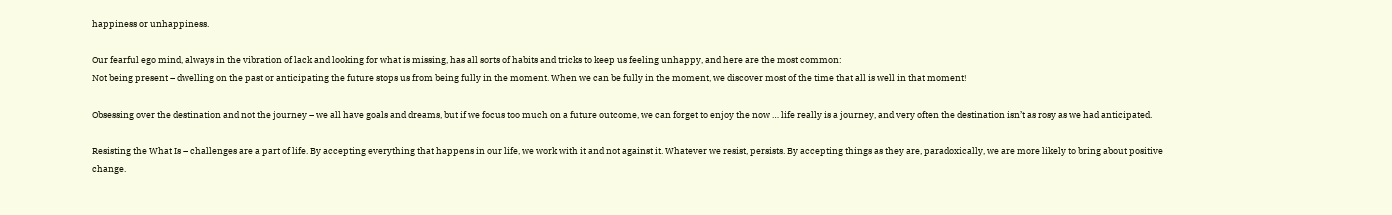happiness or unhappiness.

Our fearful ego mind, always in the vibration of lack and looking for what is missing, has all sorts of habits and tricks to keep us feeling unhappy, and here are the most common:
Not being present – dwelling on the past or anticipating the future stops us from being fully in the moment. When we can be fully in the moment, we discover most of the time that all is well in that moment!

Obsessing over the destination and not the journey – we all have goals and dreams, but if we focus too much on a future outcome, we can forget to enjoy the now … life really is a journey, and very often the destination isn’t as rosy as we had anticipated.

Resisting the What Is – challenges are a part of life. By accepting everything that happens in our life, we work with it and not against it. Whatever we resist, persists. By accepting things as they are, paradoxically, we are more likely to bring about positive change.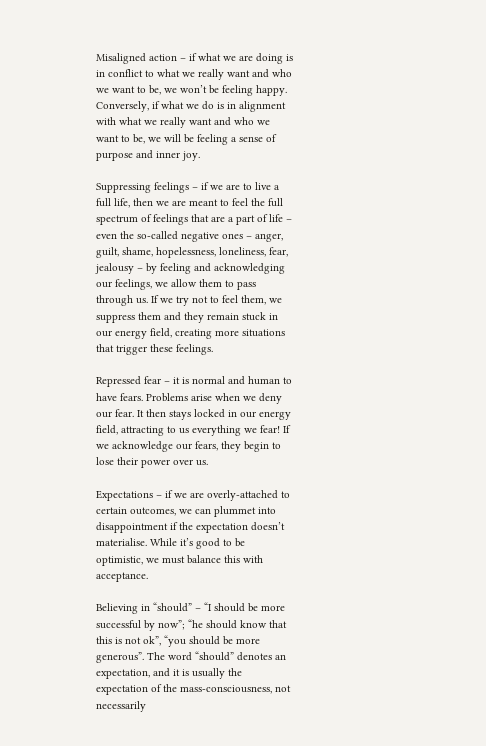Misaligned action – if what we are doing is in conflict to what we really want and who we want to be, we won’t be feeling happy. Conversely, if what we do is in alignment with what we really want and who we want to be, we will be feeling a sense of purpose and inner joy.

Suppressing feelings – if we are to live a full life, then we are meant to feel the full spectrum of feelings that are a part of life – even the so-called negative ones – anger, guilt, shame, hopelessness, loneliness, fear, jealousy – by feeling and acknowledging our feelings, we allow them to pass through us. If we try not to feel them, we suppress them and they remain stuck in our energy field, creating more situations that trigger these feelings.

Repressed fear – it is normal and human to have fears. Problems arise when we deny our fear. It then stays locked in our energy field, attracting to us everything we fear! If we acknowledge our fears, they begin to lose their power over us.

Expectations – if we are overly-attached to certain outcomes, we can plummet into disappointment if the expectation doesn’t materialise. While it’s good to be optimistic, we must balance this with acceptance.

Believing in “should” – “I should be more successful by now”; “he should know that this is not ok”, “you should be more generous”. The word “should” denotes an expectation, and it is usually the expectation of the mass-consciousness, not necessarily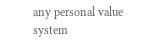any personal value system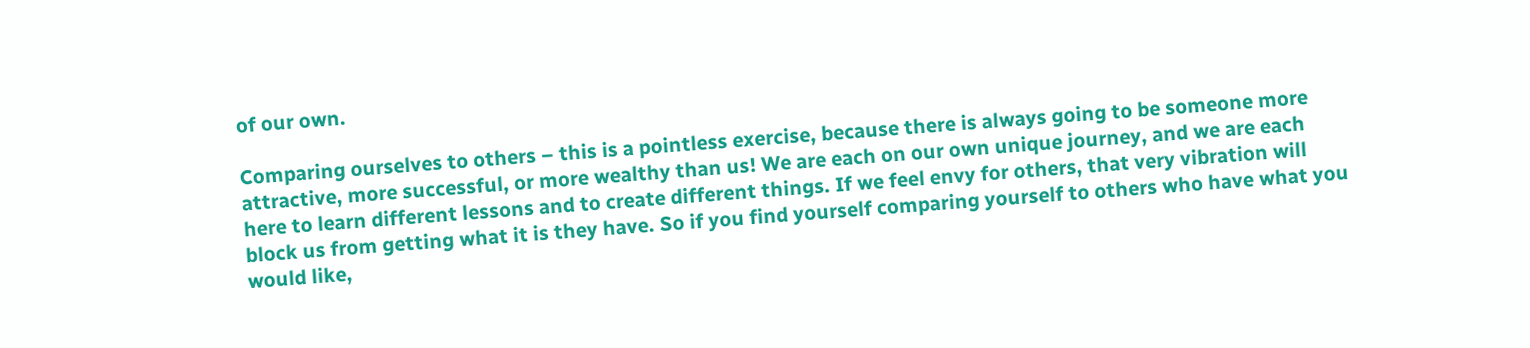of our own.

Comparing ourselves to others – this is a pointless exercise, because there is always going to be someone more attractive, more successful, or more wealthy than us! We are each on our own unique journey, and we are each here to learn different lessons and to create different things. If we feel envy for others, that very vibration will block us from getting what it is they have. So if you find yourself comparing yourself to others who have what you would like,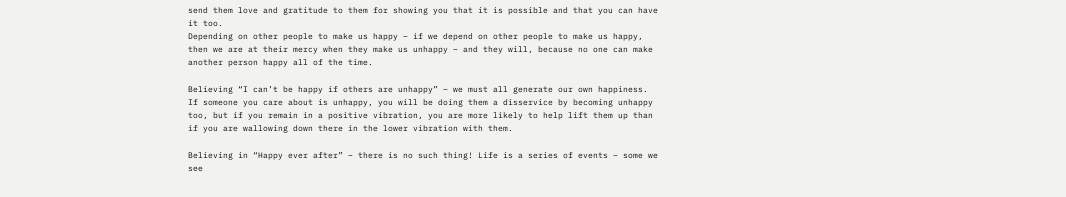send them love and gratitude to them for showing you that it is possible and that you can have it too.
Depending on other people to make us happy – if we depend on other people to make us happy, then we are at their mercy when they make us unhappy – and they will, because no one can make another person happy all of the time.

Believing “I can’t be happy if others are unhappy” – we must all generate our own happiness. If someone you care about is unhappy, you will be doing them a disservice by becoming unhappy too, but if you remain in a positive vibration, you are more likely to help lift them up than if you are wallowing down there in the lower vibration with them.

Believing in “Happy ever after” – there is no such thing! Life is a series of events – some we see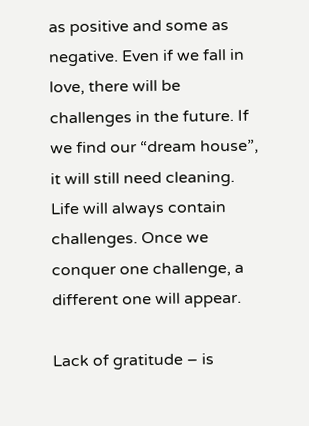as positive and some as negative. Even if we fall in love, there will be challenges in the future. If we find our “dream house”, it will still need cleaning. Life will always contain challenges. Once we conquer one challenge, a different one will appear.

Lack of gratitude – is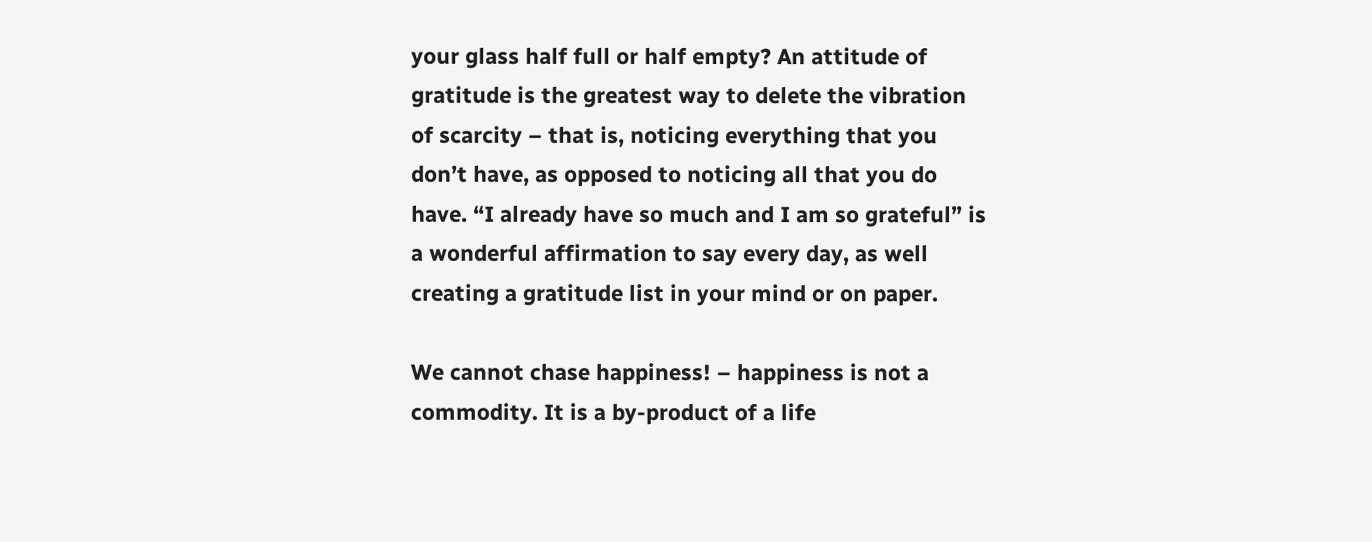your glass half full or half empty? An attitude of gratitude is the greatest way to delete the vibration of scarcity – that is, noticing everything that you don’t have, as opposed to noticing all that you do have. “I already have so much and I am so grateful” is a wonderful affirmation to say every day, as well creating a gratitude list in your mind or on paper.

We cannot chase happiness! – happiness is not a commodity. It is a by-product of a life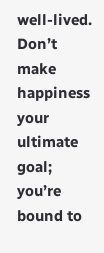well-lived. Don’t make happiness your ultimate goal; you’re bound to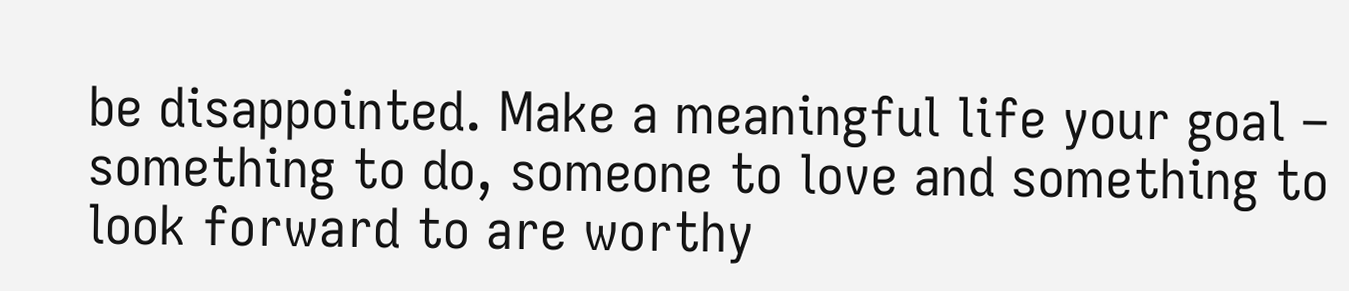be disappointed. Make a meaningful life your goal – something to do, someone to love and something to look forward to are worthy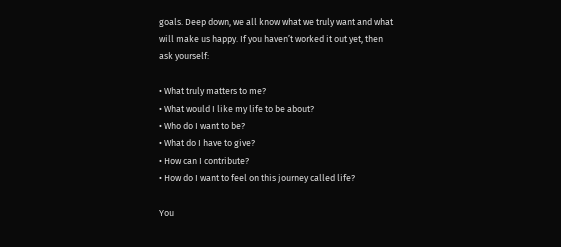goals. Deep down, we all know what we truly want and what will make us happy. If you haven’t worked it out yet, then ask yourself:

• What truly matters to me?
• What would I like my life to be about?
• Who do I want to be?
• What do I have to give?
• How can I contribute?
• How do I want to feel on this journey called life?

You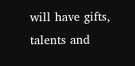will have gifts, talents and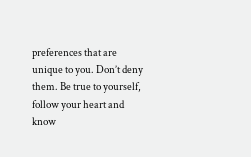preferences that are unique to you. Don’t deny them. Be true to yourself, follow your heart and know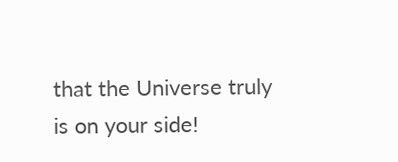that the Universe truly is on your side!